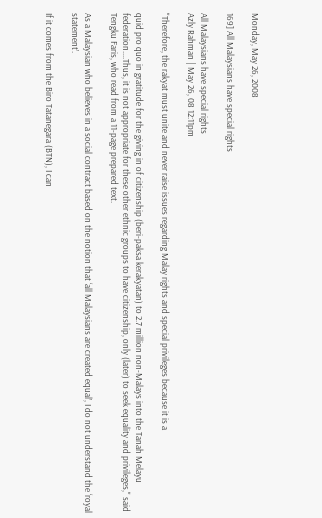Monday, May 26, 2008

169] All Malaysians have special rights

All Malaysians have special rights
Azly Rahman | May 26, 08 12:11pm

"Therefore, the rakyat must unite and never raise issues regarding Malay rights and special privileges because it is a

quid pro quo in gratitude for the giving in of citizenship (beri-paksa kerakyatan) to 2.7 million non-Malays into the Tanah Melayu federation....Thus, it is not appropriate for these other ethnic groups to have citizenship, only (later) to seek equality and privileges," said Tengku Faris, who read from a 11-page prepared text.

As a Malaysian who believes in a social contract based on the notion that ‘all Malaysians are created equal’, I do not understand the ‘royal statement’.

If it comes from the Biro Tatanegara (BTN), I can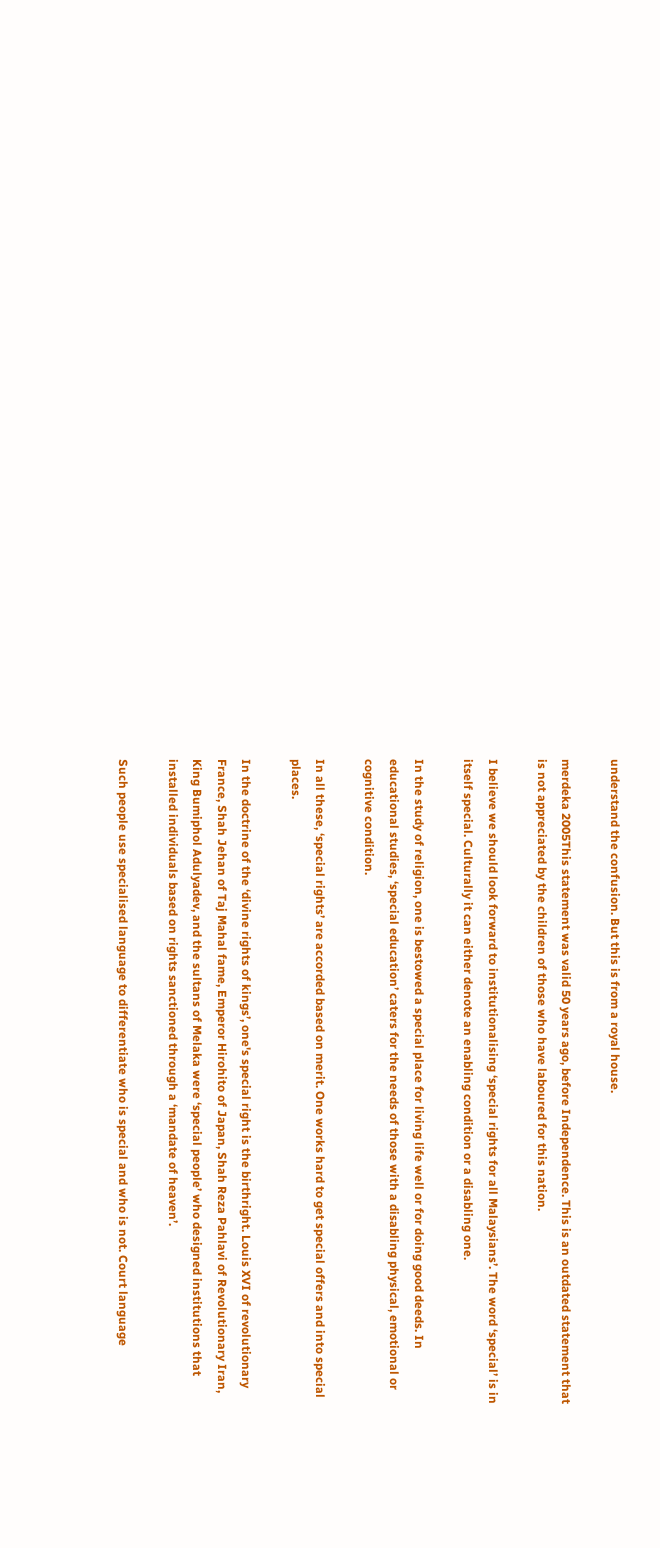understand the confusion. But this is from a royal house.

merdeka 2005This statement was valid 50 years ago, before Independence. This is an outdated statement that is not appreciated by the children of those who have laboured for this nation.

I believe we should look forward to institutionalising ‘special rights for all Malaysians’. The word ‘special’ is in itself special. Culturally it can either denote an enabling condition or a disabling one.

In the study of religion, one is bestowed a special place for living life well or for doing good deeds. In educational studies, ‘special education’ caters for the needs of those with a disabling physical, emotional or cognitive condition.

In all these, ‘special rights’ are accorded based on merit. One works hard to get special offers and into special places.

In the doctrine of the ‘divine rights of kings’, one's special right is the birthright. Louis XVI of revolutionary France, Shah Jehan of Taj Mahal fame, Emperor Hirohito of Japan, Shah Reza Pahlavi of Revolutionary Iran, King Bumiphol Adulyadev, and the sultans of Melaka were ‘special people’ who designed institutions that installed individuals based on rights sanctioned through a ‘mandate of heaven’.

Such people use specialised language to differentiate who is special and who is not. Court language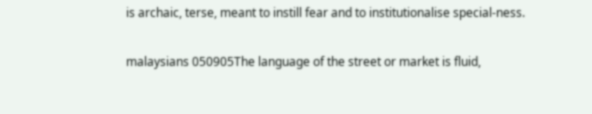is archaic, terse, meant to instill fear and to institutionalise special-ness.

malaysians 050905The language of the street or market is fluid,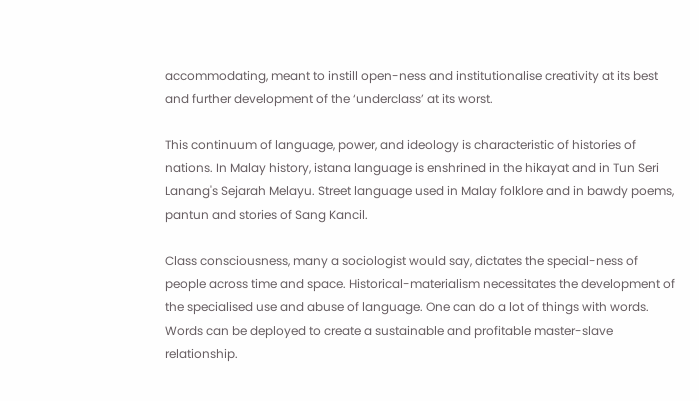accommodating, meant to instill open-ness and institutionalise creativity at its best and further development of the ‘underclass’ at its worst.

This continuum of language, power, and ideology is characteristic of histories of nations. In Malay history, istana language is enshrined in the hikayat and in Tun Seri Lanang's Sejarah Melayu. Street language used in Malay folklore and in bawdy poems, pantun and stories of Sang Kancil.

Class consciousness, many a sociologist would say, dictates the special-ness of people across time and space. Historical-materialism necessitates the development of the specialised use and abuse of language. One can do a lot of things with words. Words can be deployed to create a sustainable and profitable master-slave relationship.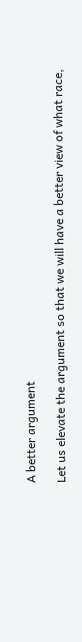A better argument

Let us elevate the argument so that we will have a better view of what race,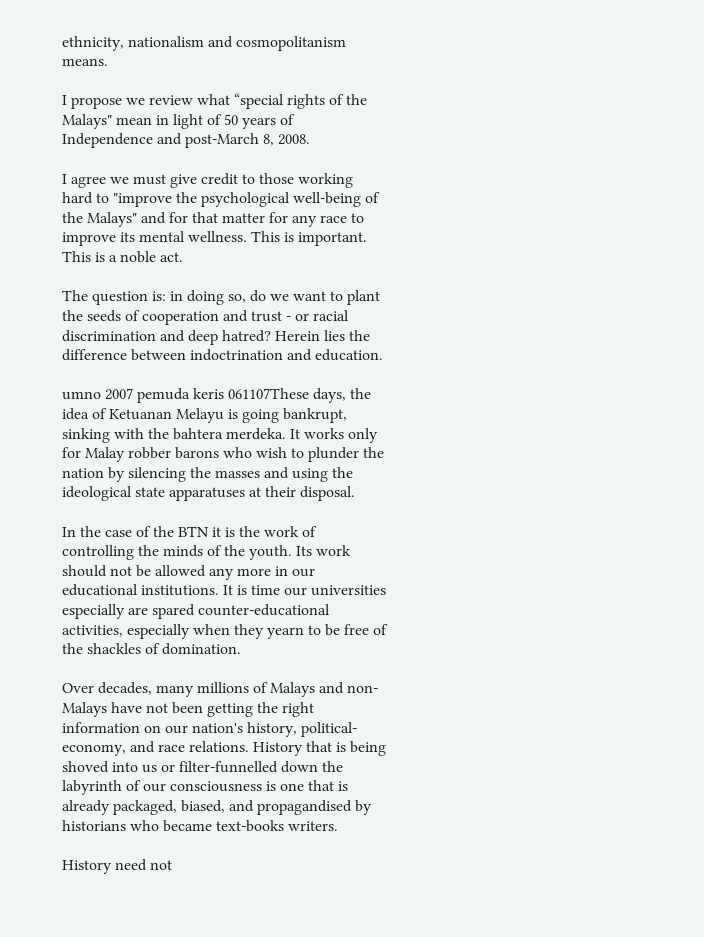ethnicity, nationalism and cosmopolitanism means.

I propose we review what “special rights of the Malays" mean in light of 50 years of Independence and post-March 8, 2008.

I agree we must give credit to those working hard to "improve the psychological well-being of the Malays" and for that matter for any race to improve its mental wellness. This is important. This is a noble act.

The question is: in doing so, do we want to plant the seeds of cooperation and trust - or racial discrimination and deep hatred? Herein lies the difference between indoctrination and education.

umno 2007 pemuda keris 061107These days, the idea of Ketuanan Melayu is going bankrupt, sinking with the bahtera merdeka. It works only for Malay robber barons who wish to plunder the nation by silencing the masses and using the ideological state apparatuses at their disposal.

In the case of the BTN it is the work of controlling the minds of the youth. Its work should not be allowed any more in our educational institutions. It is time our universities especially are spared counter-educational activities, especially when they yearn to be free of the shackles of domination.

Over decades, many millions of Malays and non-Malays have not been getting the right information on our nation's history, political-economy, and race relations. History that is being shoved into us or filter-funnelled down the labyrinth of our consciousness is one that is already packaged, biased, and propagandised by historians who became text-books writers.

History need not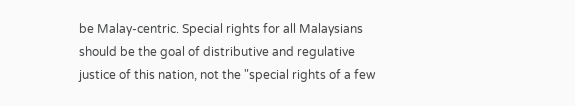be Malay-centric. Special rights for all Malaysians should be the goal of distributive and regulative justice of this nation, not the "special rights of a few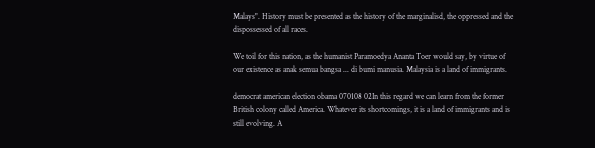Malays". History must be presented as the history of the marginalisd, the oppressed and the dispossessed of all races.

We toil for this nation, as the humanist Paramoedya Ananta Toer would say, by virtue of our existence as anak semua bangsa ... di bumi manusia. Malaysia is a land of immigrants.

democrat american election obama 070108 02In this regard we can learn from the former British colony called America. Whatever its shortcomings, it is a land of immigrants and is still evolving. A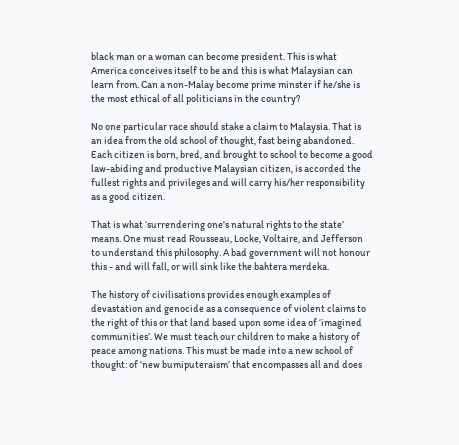black man or a woman can become president. This is what America conceives itself to be and this is what Malaysian can learn from. Can a non-Malay become prime minster if he/she is the most ethical of all politicians in the country?

No one particular race should stake a claim to Malaysia. That is an idea from the old school of thought, fast being abandoned. Each citizen is born, bred, and brought to school to become a good law-abiding and productive Malaysian citizen, is accorded the fullest rights and privileges and will carry his/her responsibility as a good citizen.

That is what ‘surrendering one's natural rights to the state’ means. One must read Rousseau, Locke, Voltaire, and Jefferson to understand this philosophy. A bad government will not honour this - and will fall, or will sink like the bahtera merdeka.

The history of civilisations provides enough examples of devastation and genocide as a consequence of violent claims to the right of this or that land based upon some idea of ‘imagined communities’. We must teach our children to make a history of peace among nations. This must be made into a new school of thought: of ‘new bumiputeraism’ that encompasses all and does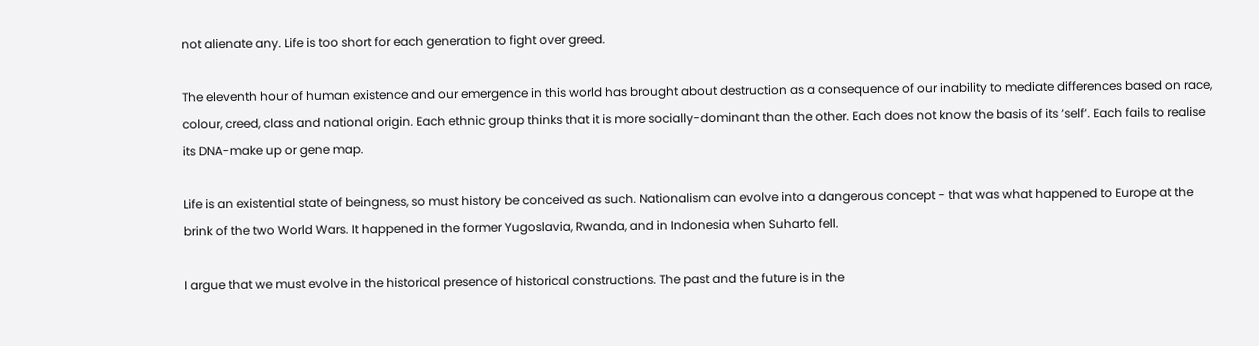not alienate any. Life is too short for each generation to fight over greed.

The eleventh hour of human existence and our emergence in this world has brought about destruction as a consequence of our inability to mediate differences based on race, colour, creed, class and national origin. Each ethnic group thinks that it is more socially-dominant than the other. Each does not know the basis of its ‘self’. Each fails to realise its DNA-make up or gene map.

Life is an existential state of beingness, so must history be conceived as such. Nationalism can evolve into a dangerous concept - that was what happened to Europe at the brink of the two World Wars. It happened in the former Yugoslavia, Rwanda, and in Indonesia when Suharto fell.

I argue that we must evolve in the historical presence of historical constructions. The past and the future is in the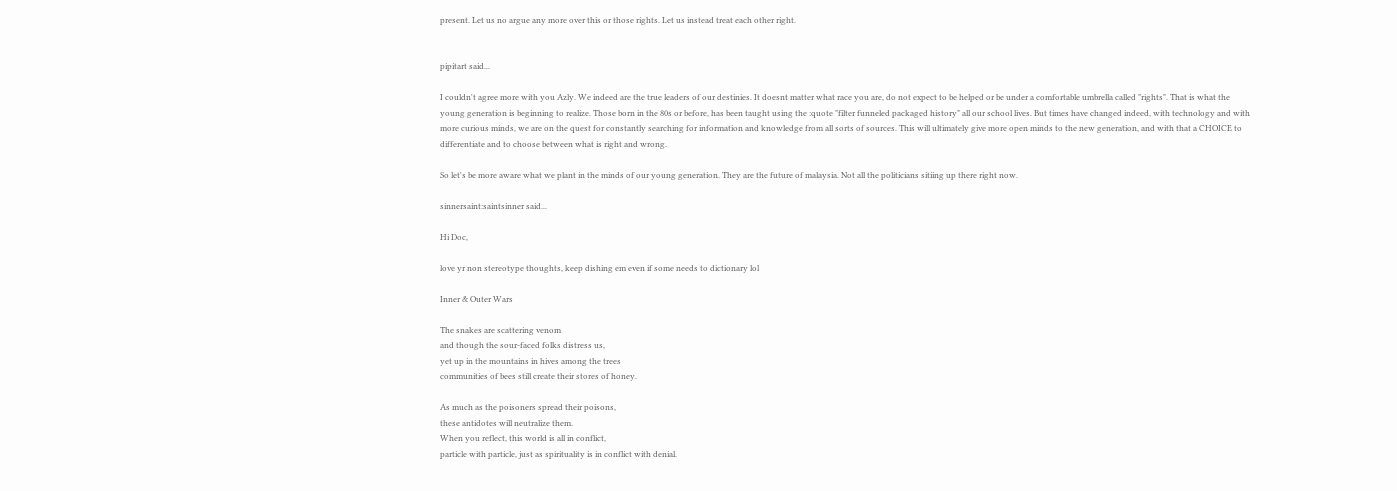present. Let us no argue any more over this or those rights. Let us instead treat each other right.


pipitart said...

I couldn't agree more with you Azly. We indeed are the true leaders of our destinies. It doesnt matter what race you are, do not expect to be helped or be under a comfortable umbrella called "rights". That is what the young generation is beginning to realize. Those born in the 80s or before, has been taught using the :quote "filter funneled packaged history" all our school lives. But times have changed indeed, with technology and with more curious minds, we are on the quest for constantly searching for information and knowledge from all sorts of sources. This will ultimately give more open minds to the new generation, and with that a CHOICE to differentiate and to choose between what is right and wrong.

So let's be more aware what we plant in the minds of our young generation. They are the future of malaysia. Not all the politicians sitiing up there right now.

sinnersaint:saintsinner said...

Hi Doc,

love yr non stereotype thoughts, keep dishing em even if some needs to dictionary lol

Inner & Outer Wars

The snakes are scattering venom
and though the sour-faced folks distress us,
yet up in the mountains in hives among the trees
communities of bees still create their stores of honey.

As much as the poisoners spread their poisons,
these antidotes will neutralize them.
When you reflect, this world is all in conflict,
particle with particle, just as spirituality is in conflict with denial.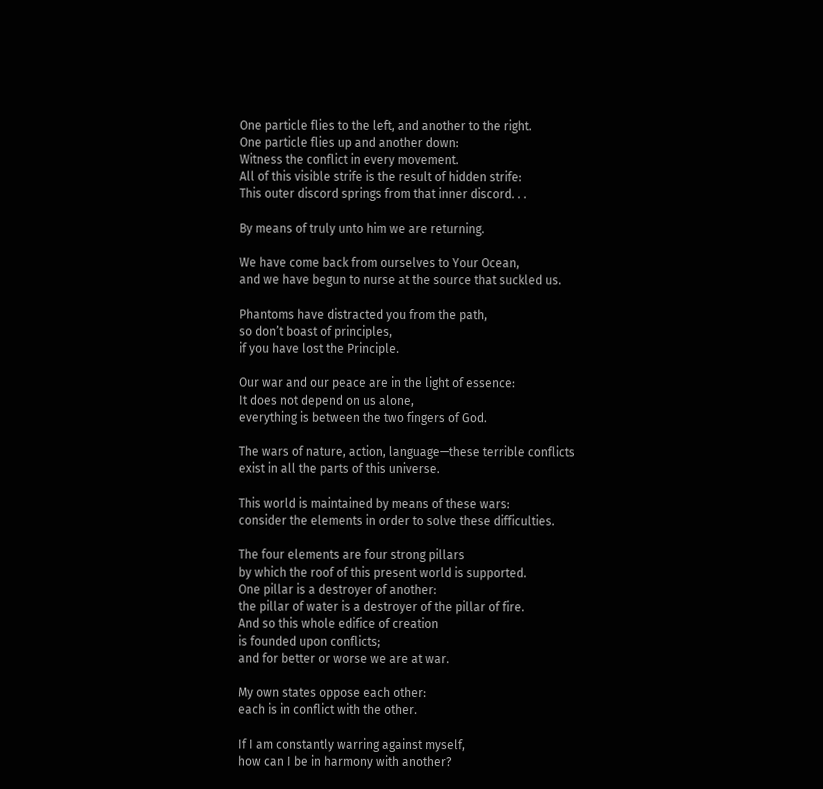One particle flies to the left, and another to the right.
One particle flies up and another down:
Witness the conflict in every movement.
All of this visible strife is the result of hidden strife:
This outer discord springs from that inner discord. . .

By means of truly unto him we are returning.

We have come back from ourselves to Your Ocean,
and we have begun to nurse at the source that suckled us.

Phantoms have distracted you from the path,
so don’t boast of principles,
if you have lost the Principle.

Our war and our peace are in the light of essence:
It does not depend on us alone,
everything is between the two fingers of God.

The wars of nature, action, language—these terrible conflicts
exist in all the parts of this universe.

This world is maintained by means of these wars:
consider the elements in order to solve these difficulties.

The four elements are four strong pillars
by which the roof of this present world is supported.
One pillar is a destroyer of another:
the pillar of water is a destroyer of the pillar of fire.
And so this whole edifice of creation
is founded upon conflicts;
and for better or worse we are at war.

My own states oppose each other:
each is in conflict with the other.

If I am constantly warring against myself,
how can I be in harmony with another?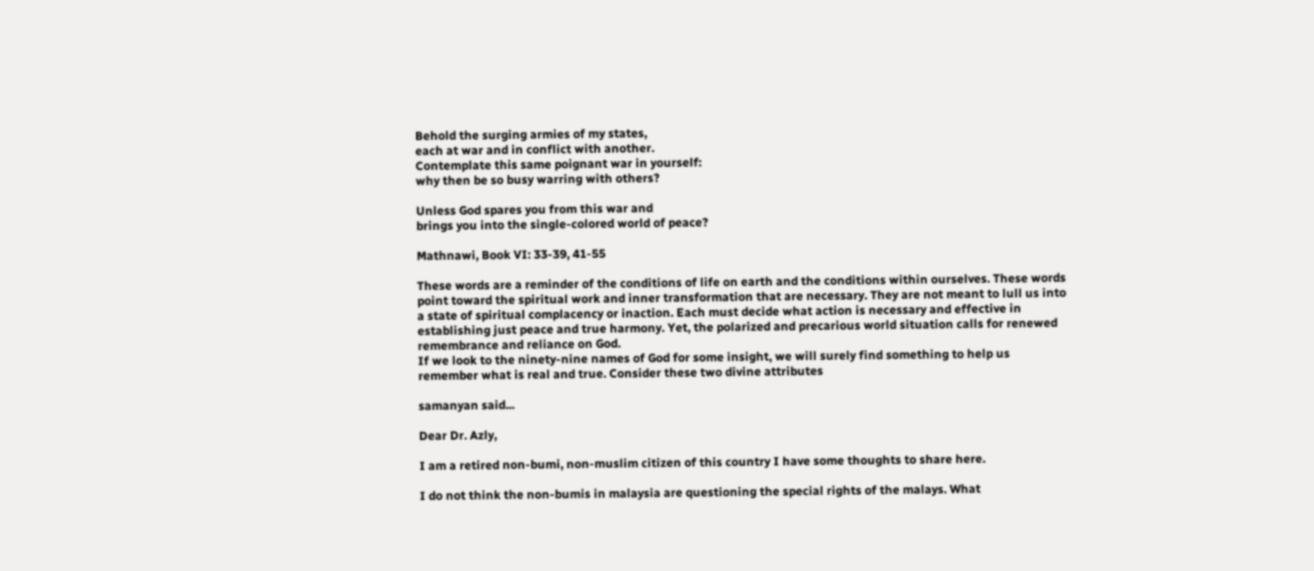Behold the surging armies of my states,
each at war and in conflict with another.
Contemplate this same poignant war in yourself:
why then be so busy warring with others?

Unless God spares you from this war and
brings you into the single-colored world of peace?

Mathnawi, Book VI: 33-39, 41-55

These words are a reminder of the conditions of life on earth and the conditions within ourselves. These words point toward the spiritual work and inner transformation that are necessary. They are not meant to lull us into a state of spiritual complacency or inaction. Each must decide what action is necessary and effective in establishing just peace and true harmony. Yet, the polarized and precarious world situation calls for renewed remembrance and reliance on God.
If we look to the ninety-nine names of God for some insight, we will surely find something to help us remember what is real and true. Consider these two divine attributes

samanyan said...

Dear Dr. Azly,

I am a retired non-bumi, non-muslim citizen of this country I have some thoughts to share here.

I do not think the non-bumis in malaysia are questioning the special rights of the malays. What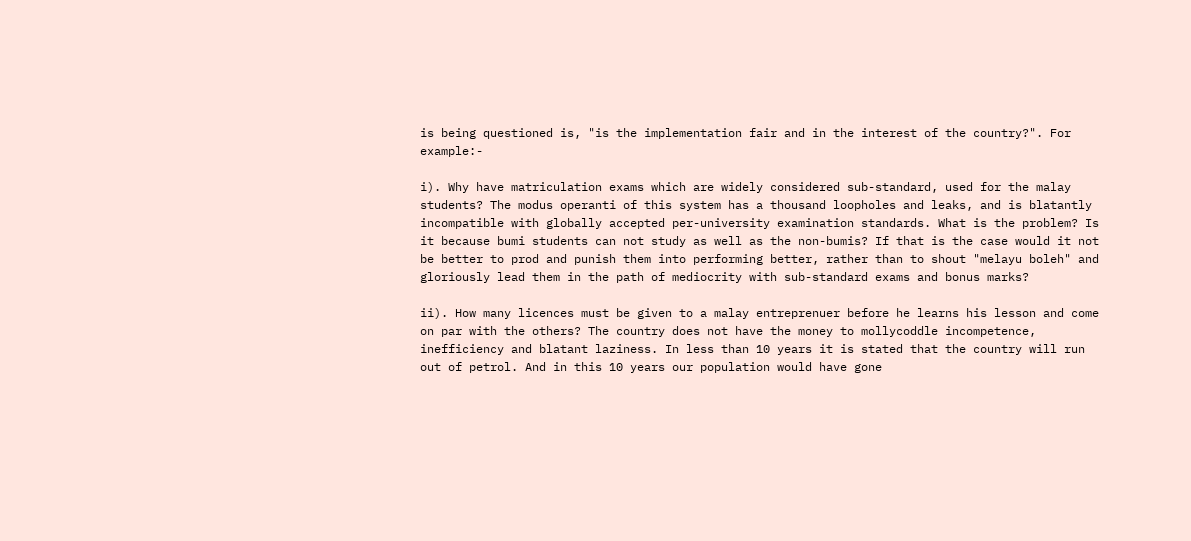is being questioned is, "is the implementation fair and in the interest of the country?". For example:-

i). Why have matriculation exams which are widely considered sub-standard, used for the malay students? The modus operanti of this system has a thousand loopholes and leaks, and is blatantly incompatible with globally accepted per-university examination standards. What is the problem? Is it because bumi students can not study as well as the non-bumis? If that is the case would it not be better to prod and punish them into performing better, rather than to shout "melayu boleh" and gloriously lead them in the path of mediocrity with sub-standard exams and bonus marks?

ii). How many licences must be given to a malay entreprenuer before he learns his lesson and come on par with the others? The country does not have the money to mollycoddle incompetence, inefficiency and blatant laziness. In less than 10 years it is stated that the country will run out of petrol. And in this 10 years our population would have gone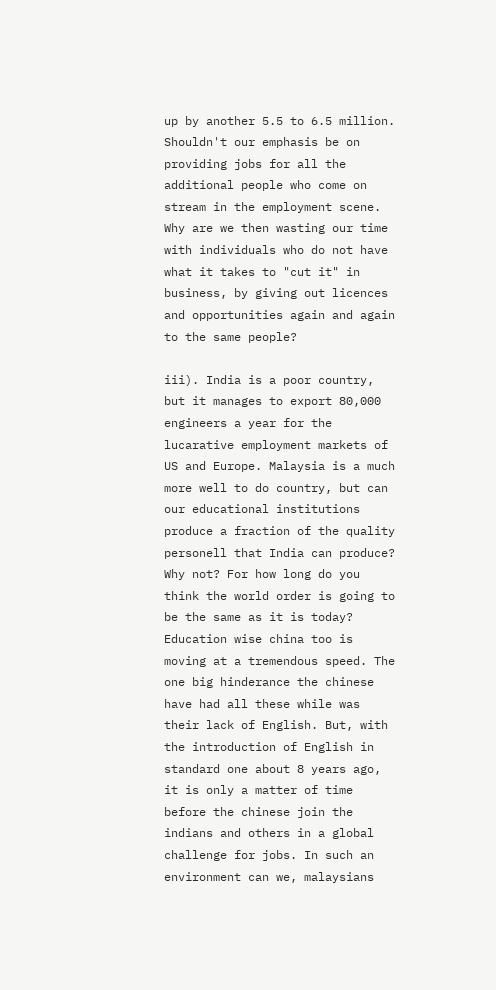up by another 5.5 to 6.5 million. Shouldn't our emphasis be on providing jobs for all the additional people who come on stream in the employment scene. Why are we then wasting our time with individuals who do not have what it takes to "cut it" in business, by giving out licences and opportunities again and again to the same people?

iii). India is a poor country, but it manages to export 80,000 engineers a year for the lucarative employment markets of US and Europe. Malaysia is a much more well to do country, but can our educational institutions produce a fraction of the quality personell that India can produce? Why not? For how long do you think the world order is going to be the same as it is today? Education wise china too is moving at a tremendous speed. The one big hinderance the chinese have had all these while was their lack of English. But, with the introduction of English in standard one about 8 years ago, it is only a matter of time before the chinese join the indians and others in a global challenge for jobs. In such an environment can we, malaysians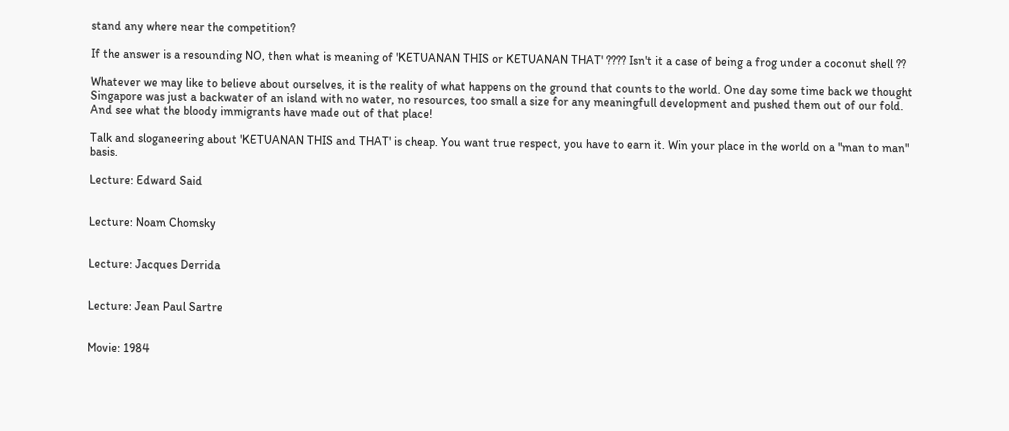stand any where near the competition?

If the answer is a resounding NO, then what is meaning of 'KETUANAN THIS or KETUANAN THAT' ???? Isn't it a case of being a frog under a coconut shell ??

Whatever we may like to believe about ourselves, it is the reality of what happens on the ground that counts to the world. One day some time back we thought Singapore was just a backwater of an island with no water, no resources, too small a size for any meaningfull development and pushed them out of our fold. And see what the bloody immigrants have made out of that place!

Talk and sloganeering about 'KETUANAN THIS and THAT' is cheap. You want true respect, you have to earn it. Win your place in the world on a "man to man" basis.

Lecture: Edward Said


Lecture: Noam Chomsky


Lecture: Jacques Derrida


Lecture: Jean Paul Sartre


Movie: 1984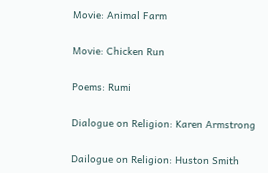Movie: Animal Farm


Movie: Chicken Run


Poems: Rumi


Dialogue on Religion: Karen Armstrong


Dailogue on Religion: Huston Smith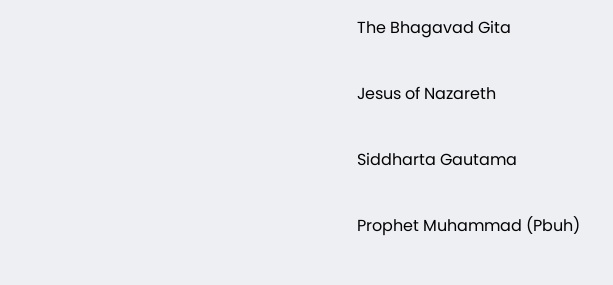The Bhagavad Gita


Jesus of Nazareth


Siddharta Gautama


Prophet Muhammad (Pbuh)